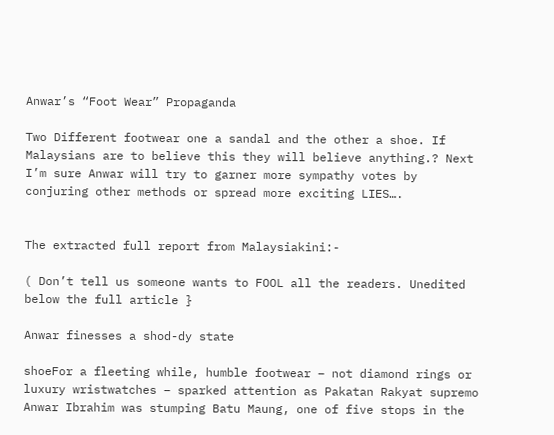Anwar’s “Foot Wear” Propaganda

Two Different footwear one a sandal and the other a shoe. If Malaysians are to believe this they will believe anything.? Next I’m sure Anwar will try to garner more sympathy votes by conjuring other methods or spread more exciting LIES….


The extracted full report from Malaysiakini:-

( Don’t tell us someone wants to FOOL all the readers. Unedited below the full article }

Anwar finesses a shod-dy state

shoeFor a fleeting while, humble footwear – not diamond rings or luxury wristwatches – sparked attention as Pakatan Rakyat supremo Anwar Ibrahim was stumping Batu Maung, one of five stops in the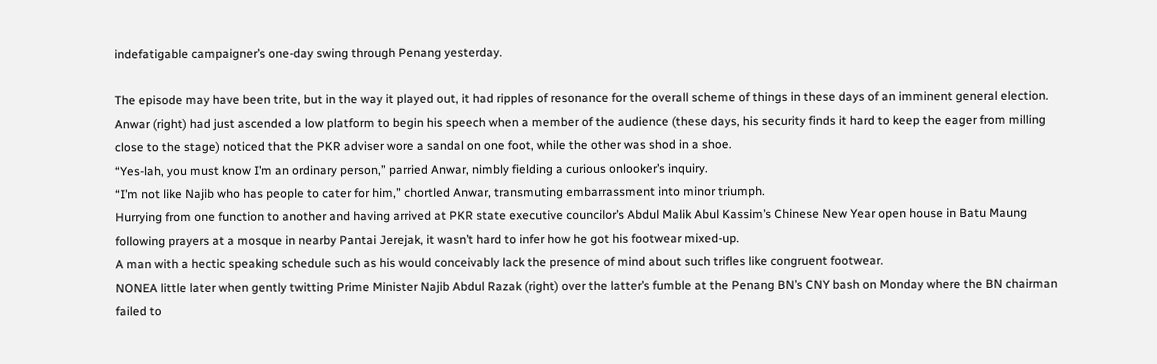indefatigable campaigner’s one-day swing through Penang yesterday.

The episode may have been trite, but in the way it played out, it had ripples of resonance for the overall scheme of things in these days of an imminent general election.
Anwar (right) had just ascended a low platform to begin his speech when a member of the audience (these days, his security finds it hard to keep the eager from milling close to the stage) noticed that the PKR adviser wore a sandal on one foot, while the other was shod in a shoe.
“Yes-lah, you must know I’m an ordinary person,” parried Anwar, nimbly fielding a curious onlooker’s inquiry.
“I’m not like Najib who has people to cater for him,” chortled Anwar, transmuting embarrassment into minor triumph.
Hurrying from one function to another and having arrived at PKR state executive councilor’s Abdul Malik Abul Kassim’s Chinese New Year open house in Batu Maung following prayers at a mosque in nearby Pantai Jerejak, it wasn’t hard to infer how he got his footwear mixed-up.
A man with a hectic speaking schedule such as his would conceivably lack the presence of mind about such trifles like congruent footwear.
NONEA little later when gently twitting Prime Minister Najib Abdul Razak (right) over the latter’s fumble at the Penang BN’s CNY bash on Monday where the BN chairman failed to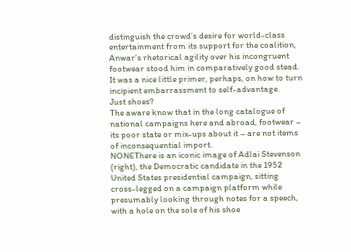distinguish the crowd’s desire for world-class entertainment from its support for the coalition, Anwar’s rhetorical agility over his incongruent footwear stood him in comparatively good stead.
It was a nice little primer, perhaps, on how to turn incipient embarrassment to self-advantage.
Just shoes?
The aware know that in the long catalogue of national campaigns here and abroad, footwear – its poor state or mix-ups about it – are not items of inconsequential import.
NONEThere is an iconic image of Adlai Stevenson (right), the Democratic candidate in the 1952 United States presidential campaign, sitting cross-legged on a campaign platform while presumably looking through notes for a speech, with a hole on the sole of his shoe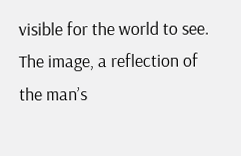visible for the world to see.
The image, a reflection of the man’s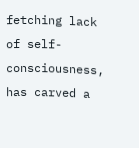fetching lack of self-consciousness, has carved a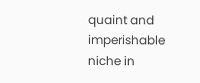quaint and imperishable niche in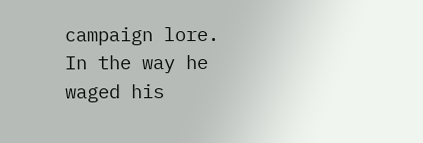campaign lore.
In the way he waged his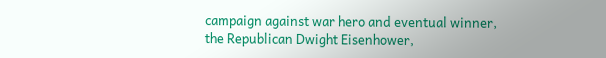campaign against war hero and eventual winner, the Republican Dwight Eisenhower,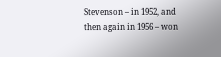Stevenson – in 1952, and then again in 1956 – won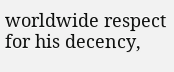worldwide respect for his decency,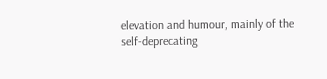elevation and humour, mainly of the self-deprecating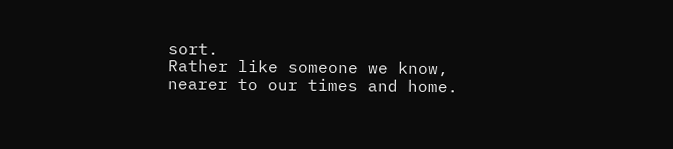sort.
Rather like someone we know, nearer to our times and home.